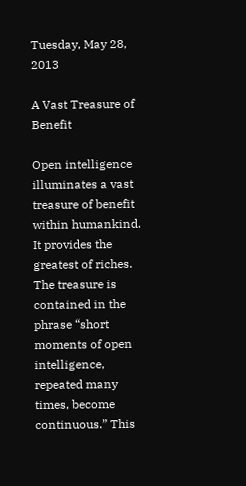Tuesday, May 28, 2013

A Vast Treasure of Benefit

Open intelligence illuminates a vast treasure of benefit within humankind. It provides the greatest of riches. The treasure is contained in the phrase “short moments of open intelligence, repeated many times, become continuous.” This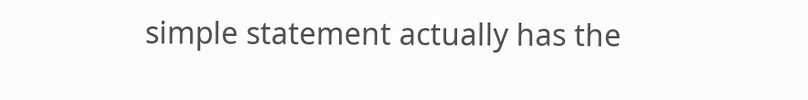simple statement actually has the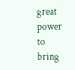great power to bring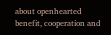about openhearted benefit, cooperation and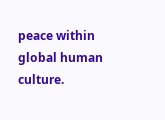peace within global human culture.